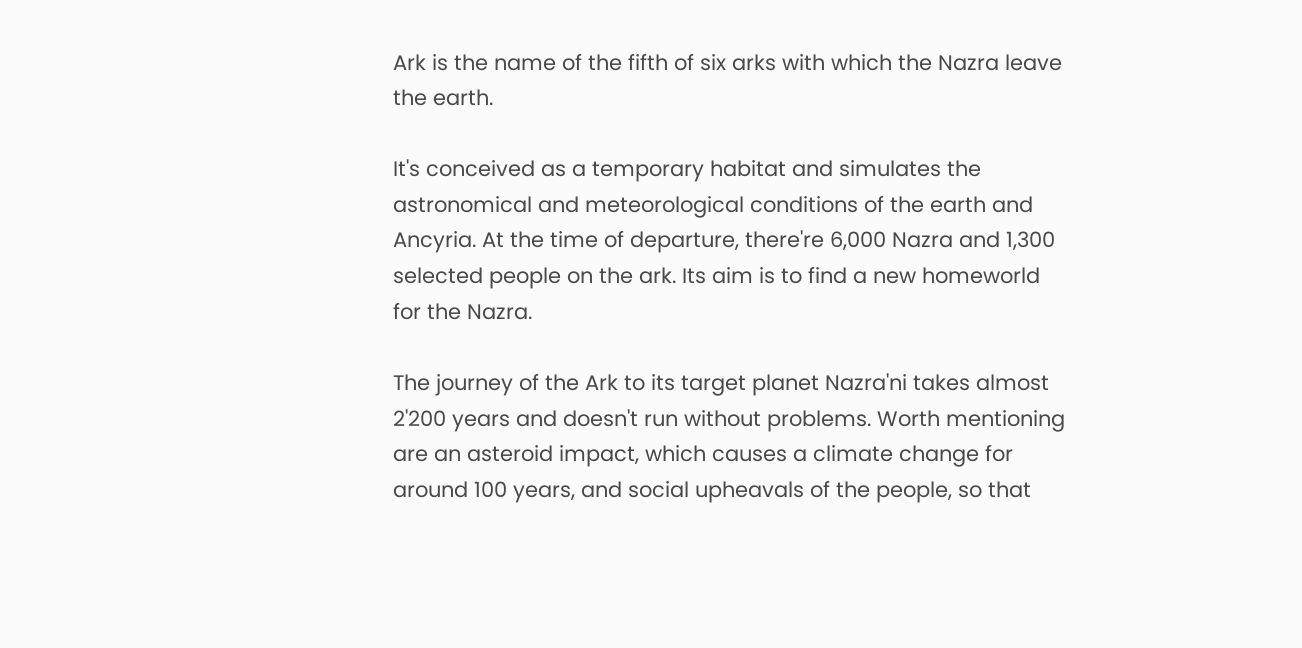Ark is the name of the fifth of six arks with which the Nazra leave the earth.

It's conceived as a temporary habitat and simulates the astronomical and meteorological conditions of the earth and Ancyria. At the time of departure, there're 6,000 Nazra and 1,300 selected people on the ark. Its aim is to find a new homeworld for the Nazra.

The journey of the Ark to its target planet Nazra'ni takes almost 2'200 years and doesn't run without problems. Worth mentioning are an asteroid impact, which causes a climate change for around 100 years, and social upheavals of the people, so that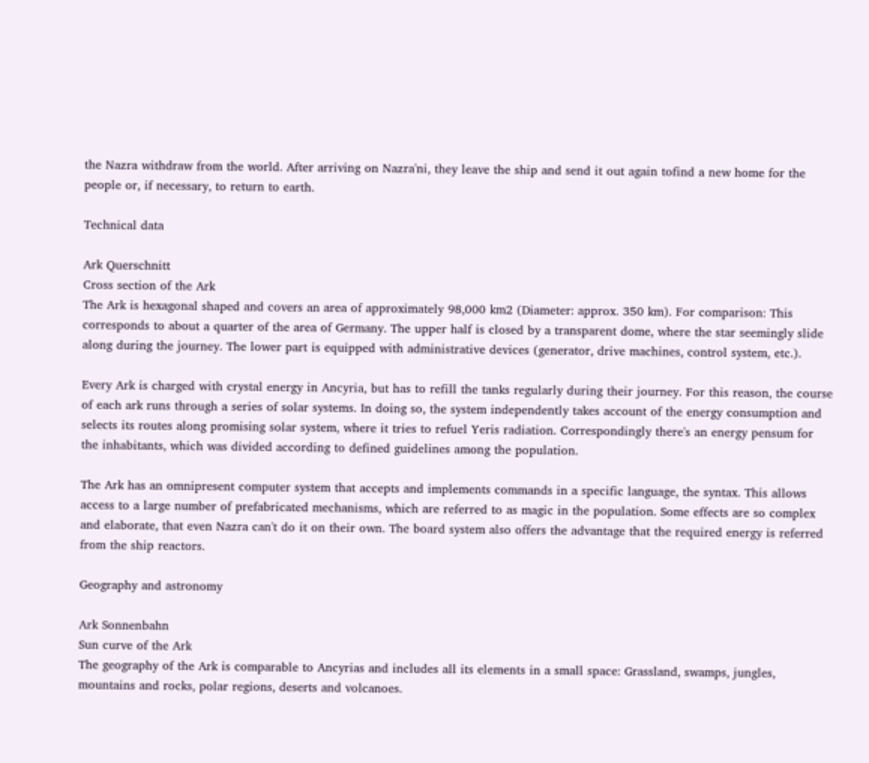the Nazra withdraw from the world. After arriving on Nazra'ni, they leave the ship and send it out again tofind a new home for the people or, if necessary, to return to earth.

Technical data

Ark Querschnitt
Cross section of the Ark
The Ark is hexagonal shaped and covers an area of approximately 98,000 km2 (Diameter: approx. 350 km). For comparison: This corresponds to about a quarter of the area of Germany. The upper half is closed by a transparent dome, where the star seemingly slide along during the journey. The lower part is equipped with administrative devices (generator, drive machines, control system, etc.).

Every Ark is charged with crystal energy in Ancyria, but has to refill the tanks regularly during their journey. For this reason, the course of each ark runs through a series of solar systems. In doing so, the system independently takes account of the energy consumption and selects its routes along promising solar system, where it tries to refuel Yeris radiation. Correspondingly there's an energy pensum for the inhabitants, which was divided according to defined guidelines among the population.

The Ark has an omnipresent computer system that accepts and implements commands in a specific language, the syntax. This allows access to a large number of prefabricated mechanisms, which are referred to as magic in the population. Some effects are so complex and elaborate, that even Nazra can't do it on their own. The board system also offers the advantage that the required energy is referred from the ship reactors.

Geography and astronomy

Ark Sonnenbahn
Sun curve of the Ark
The geography of the Ark is comparable to Ancyrias and includes all its elements in a small space: Grassland, swamps, jungles, mountains and rocks, polar regions, deserts and volcanoes.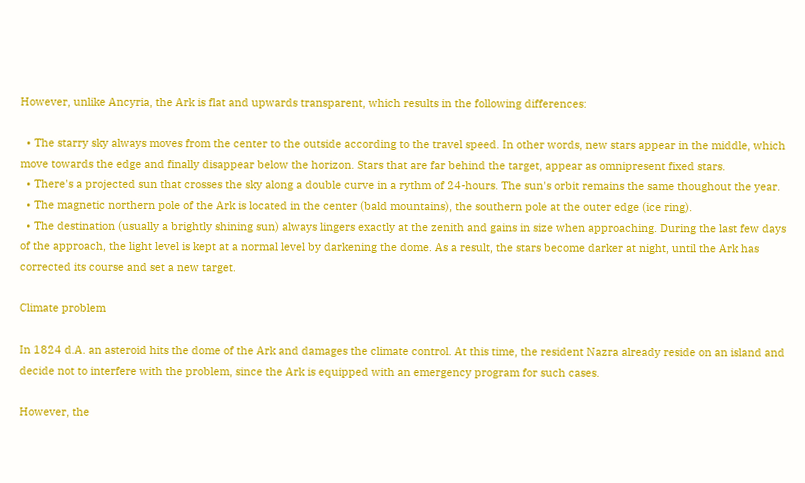However, unlike Ancyria, the Ark is flat and upwards transparent, which results in the following differences:

  • The starry sky always moves from the center to the outside according to the travel speed. In other words, new stars appear in the middle, which move towards the edge and finally disappear below the horizon. Stars that are far behind the target, appear as omnipresent fixed stars.
  • There's a projected sun that crosses the sky along a double curve in a rythm of 24-hours. The sun's orbit remains the same thoughout the year.
  • The magnetic northern pole of the Ark is located in the center (bald mountains), the southern pole at the outer edge (ice ring).
  • The destination (usually a brightly shining sun) always lingers exactly at the zenith and gains in size when approaching. During the last few days of the approach, the light level is kept at a normal level by darkening the dome. As a result, the stars become darker at night, until the Ark has corrected its course and set a new target.

Climate problem

In 1824 d.A. an asteroid hits the dome of the Ark and damages the climate control. At this time, the resident Nazra already reside on an island and decide not to interfere with the problem, since the Ark is equipped with an emergency program for such cases.

However, the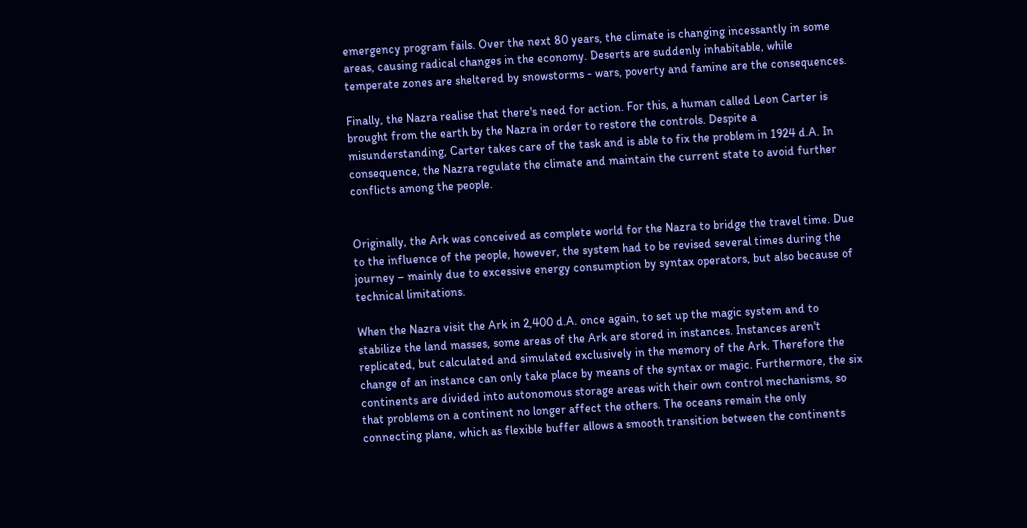emergency program fails. Over the next 80 years, the climate is changing incessantly in some areas, causing radical changes in the economy. Deserts are suddenly inhabitable, while temperate zones are sheltered by snowstorms - wars, poverty and famine are the consequences.

Finally, the Nazra realise that there's need for action. For this, a human called Leon Carter is brought from the earth by the Nazra in order to restore the controls. Despite a misunderstanding, Carter takes care of the task and is able to fix the problem in 1924 d.A. In consequence, the Nazra regulate the climate and maintain the current state to avoid further conflicts among the people.


Originally, the Ark was conceived as complete world for the Nazra to bridge the travel time. Due to the influence of the people, however, the system had to be revised several times during the journey – mainly due to excessive energy consumption by syntax operators, but also because of technical limitations.

When the Nazra visit the Ark in 2,400 d.A. once again, to set up the magic system and to stabilize the land masses, some areas of the Ark are stored in instances. Instances aren't replicated, but calculated and simulated exclusively in the memory of the Ark. Therefore the change of an instance can only take place by means of the syntax or magic. Furthermore, the six continents are divided into autonomous storage areas with their own control mechanisms, so that problems on a continent no longer affect the others. The oceans remain the only connecting plane, which as flexible buffer allows a smooth transition between the continents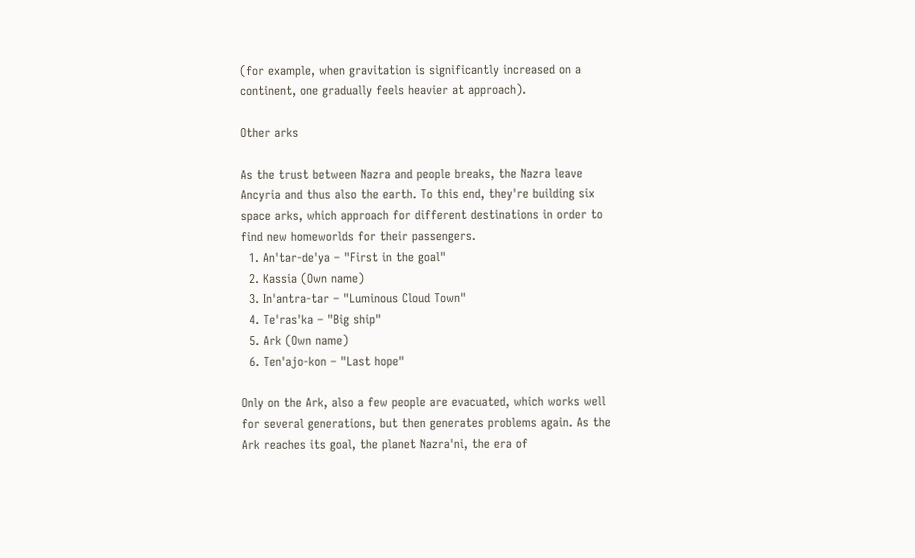(for example, when gravitation is significantly increased on a continent, one gradually feels heavier at approach).

Other arks

As the trust between Nazra and people breaks, the Nazra leave Ancyria and thus also the earth. To this end, they're building six space arks, which approach for different destinations in order to find new homeworlds for their passengers.
  1. An'tar-de'ya – "First in the goal"
  2. Kassia (Own name)
  3. In'antra-tar – "Luminous Cloud Town"
  4. Te'ras'ka – "Big ship"
  5. Ark (Own name)
  6. Ten'ajo-kon – "Last hope"

Only on the Ark, also a few people are evacuated, which works well for several generations, but then generates problems again. As the Ark reaches its goal, the planet Nazra'ni, the era of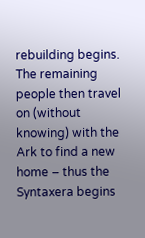rebuilding begins. The remaining people then travel on (without knowing) with the Ark to find a new home – thus the Syntaxera begins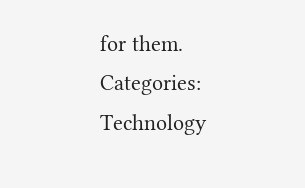for them.
Categories: Technology